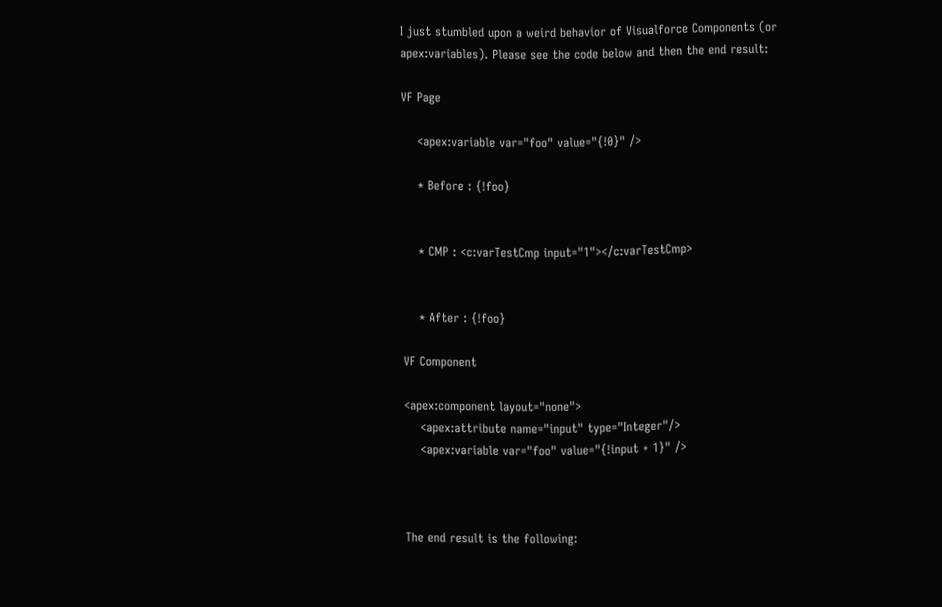I just stumbled upon a weird behavior of Visualforce Components (or apex:variables). Please see the code below and then the end result:

VF Page

    <apex:variable var="foo" value="{!0}" />

    * Before : {!foo}


    * CMP : <c:varTestCmp input="1"></c:varTestCmp>


    * After : {!foo}

VF Component

<apex:component layout="none">
    <apex:attribute name="input" type="Integer"/>
    <apex:variable var="foo" value="{!input + 1}" />



The end result is the following: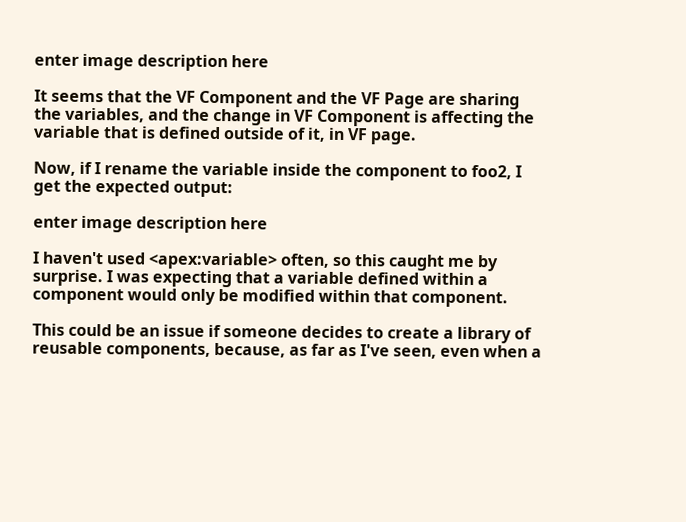enter image description here

It seems that the VF Component and the VF Page are sharing the variables, and the change in VF Component is affecting the variable that is defined outside of it, in VF page.

Now, if I rename the variable inside the component to foo2, I get the expected output:

enter image description here

I haven't used <apex:variable> often, so this caught me by surprise. I was expecting that a variable defined within a component would only be modified within that component.

This could be an issue if someone decides to create a library of reusable components, because, as far as I've seen, even when a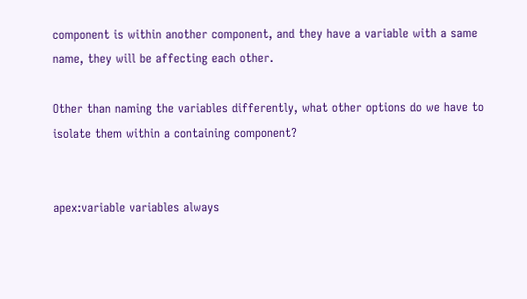component is within another component, and they have a variable with a same name, they will be affecting each other.

Other than naming the variables differently, what other options do we have to isolate them within a containing component?


apex:variable variables always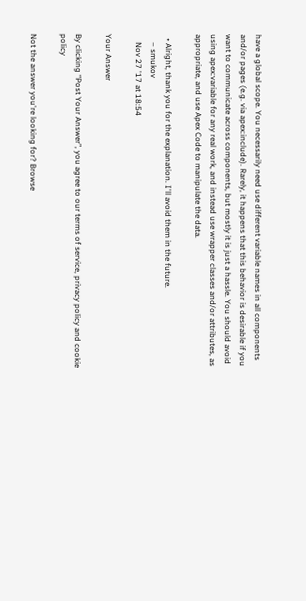have a global scope. You necessarily need use different variable names in all components and/or pages (e.g. via apex:include). Rarely, it happens that this behavior is desirable if you want to communicate across components, but mostly it is just a hassle. You should avoid using apex:variable for any real work, and instead use wrapper classes and/or attributes, as appropriate, and use Apex Code to manipulate the data.

  • Alright, thank you for the explanation. I'll avoid them in the future.
    – smukov
    Nov 27 '17 at 18:54

Your Answer

By clicking “Post Your Answer”, you agree to our terms of service, privacy policy and cookie policy

Not the answer you're looking for? Browse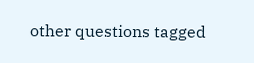other questions tagged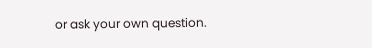or ask your own question.